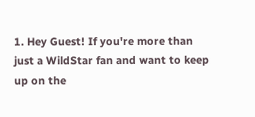1. Hey Guest! If you're more than just a WildStar fan and want to keep up on the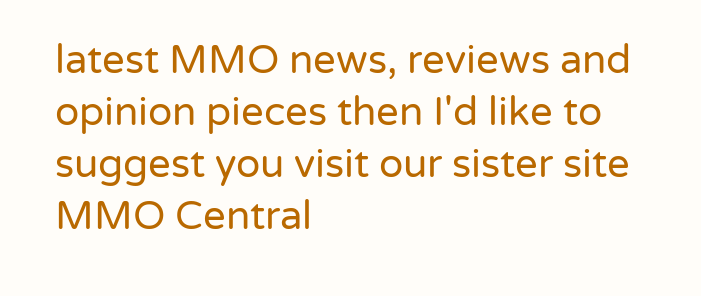latest MMO news, reviews and opinion pieces then I'd like to suggest you visit our sister site MMO Central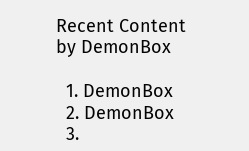Recent Content by DemonBox

  1. DemonBox
  2. DemonBox
  3.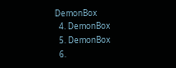DemonBox
  4. DemonBox
  5. DemonBox
  6.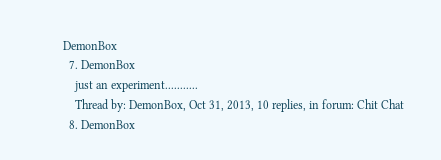DemonBox
  7. DemonBox
    just an experiment...........
    Thread by: DemonBox, Oct 31, 2013, 10 replies, in forum: Chit Chat
  8. DemonBox